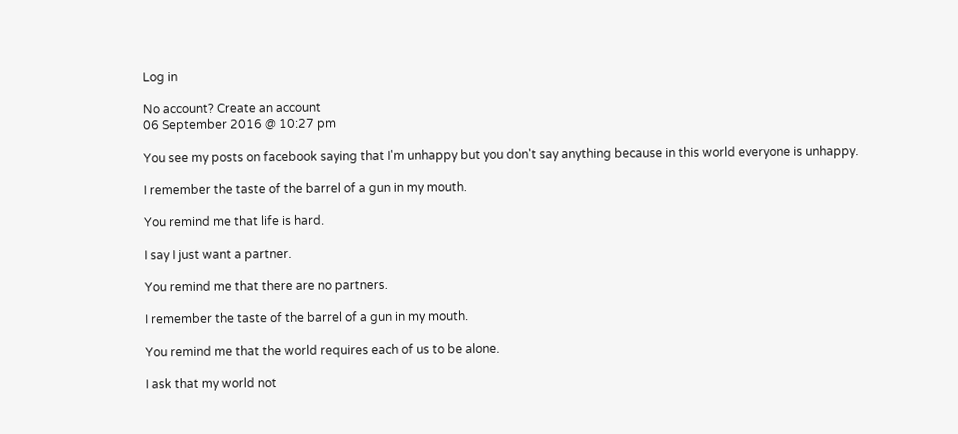Log in

No account? Create an account
06 September 2016 @ 10:27 pm

You see my posts on facebook saying that I'm unhappy but you don't say anything because in this world everyone is unhappy.

I remember the taste of the barrel of a gun in my mouth.

You remind me that life is hard.

I say I just want a partner.

You remind me that there are no partners.

I remember the taste of the barrel of a gun in my mouth.

You remind me that the world requires each of us to be alone.

I ask that my world not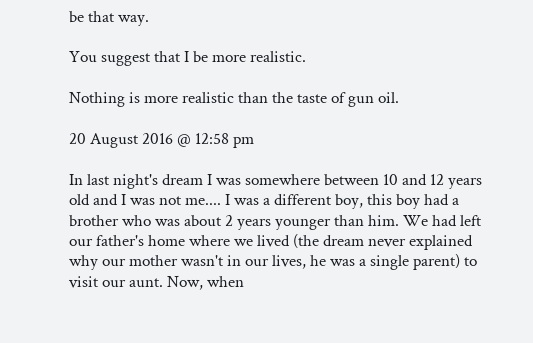be that way.

You suggest that I be more realistic.

Nothing is more realistic than the taste of gun oil.

20 August 2016 @ 12:58 pm

In last night's dream I was somewhere between 10 and 12 years old and I was not me.... I was a different boy, this boy had a brother who was about 2 years younger than him. We had left our father's home where we lived (the dream never explained why our mother wasn't in our lives, he was a single parent) to visit our aunt. Now, when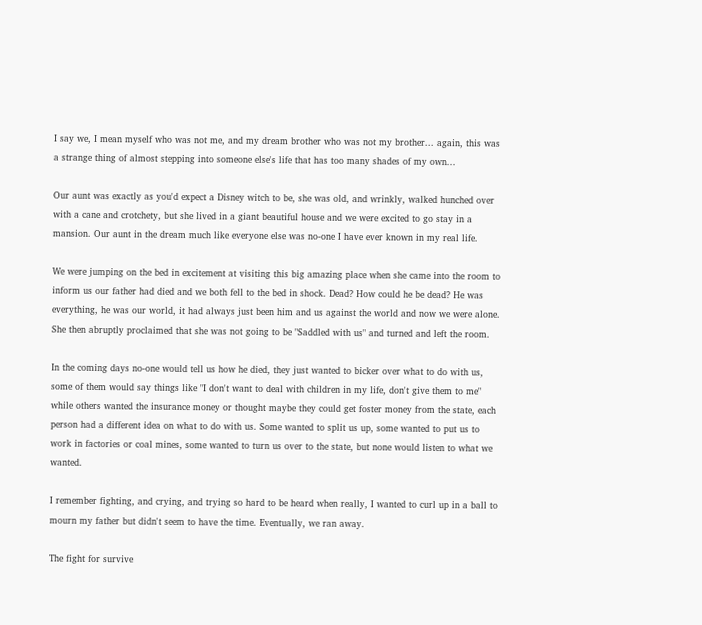I say we, I mean myself who was not me, and my dream brother who was not my brother... again, this was a strange thing of almost stepping into someone else's life that has too many shades of my own...

Our aunt was exactly as you'd expect a Disney witch to be, she was old, and wrinkly, walked hunched over with a cane and crotchety, but she lived in a giant beautiful house and we were excited to go stay in a mansion. Our aunt in the dream much like everyone else was no-one I have ever known in my real life.

We were jumping on the bed in excitement at visiting this big amazing place when she came into the room to inform us our father had died and we both fell to the bed in shock. Dead? How could he be dead? He was everything, he was our world, it had always just been him and us against the world and now we were alone. She then abruptly proclaimed that she was not going to be "Saddled with us" and turned and left the room.

In the coming days no-one would tell us how he died, they just wanted to bicker over what to do with us, some of them would say things like "I don't want to deal with children in my life, don't give them to me" while others wanted the insurance money or thought maybe they could get foster money from the state, each person had a different idea on what to do with us. Some wanted to split us up, some wanted to put us to work in factories or coal mines, some wanted to turn us over to the state, but none would listen to what we wanted.

I remember fighting, and crying, and trying so hard to be heard when really, I wanted to curl up in a ball to mourn my father but didn't seem to have the time. Eventually, we ran away.

The fight for survive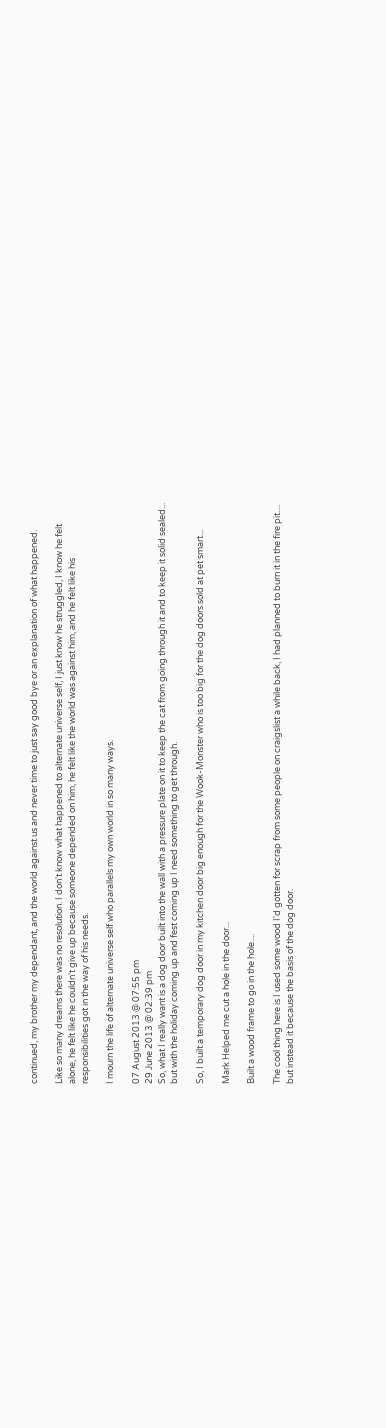continued, my brother my dependant, and the world against us and never time to just say good bye or an explanation of what happened.

Like so many dreams there was no resolution. I don't know what happened to alternate universe self, I just know he struggled, I know he felt alone, he felt like he couldn't give up because someone depended on him, he felt like the world was against him, and he felt like his responsibilities got in the way of his needs.

I mourn the life of alternate universe self who parallels my own world in so many ways.

07 August 2013 @ 07:55 pm
29 June 2013 @ 02:39 pm
So, what I really want is a dog door built into the wall with a pressure plate on it to keep the cat from going through it and to keep it solid sealed... but with the holiday coming up and fest coming up I need something to get through.

So, I built a temporary dog door in my kitchen door big enough for the Wook-Monster who is too big for the dog doors sold at pet smart...

Mark Helped me cut a hole in the door...

Built a wood frame to go in the hole....

The cool thing here is I used some wood I'd gotten for scrap from some people on craigslist a while back, I had planned to burn it in the fire pit.... but instead it because the basis of the dog door.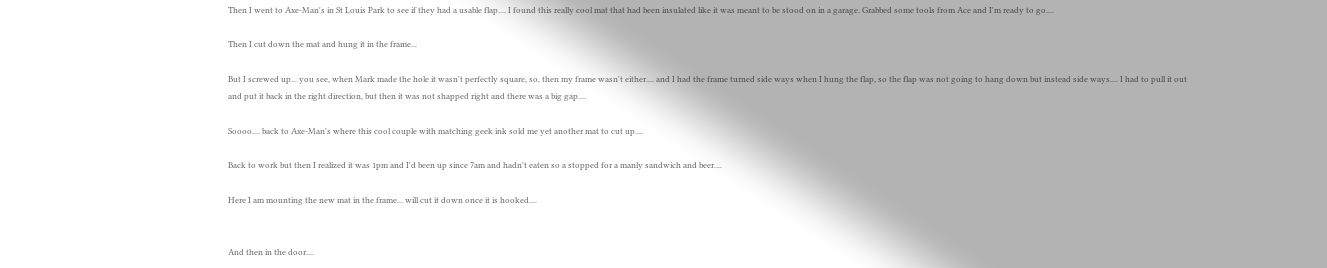Then I went to Axe-Man's in St Louis Park to see if they had a usable flap.... I found this really cool mat that had been insulated like it was meant to be stood on in a garage. Grabbed some tools from Ace and I'm ready to go....

Then I cut down the mat and hung it in the frame...

But I screwed up... you see, when Mark made the hole it wasn't perfectly square, so, then my frame wasn't either.... and I had the frame turned side ways when I hung the flap, so the flap was not going to hang down but instead side ways.... I had to pull it out and put it back in the right direction, but then it was not shapped right and there was a big gap....

Soooo.... back to Axe-Man's where this cool couple with matching geek ink sold me yet another mat to cut up....

Back to work but then I realized it was 1pm and I'd been up since 7am and hadn't eaten so a stopped for a manly sandwich and beer....

Here I am mounting the new mat in the frame... will cut it down once it is hooked....


And then in the door....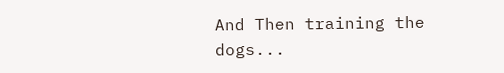And Then training the dogs...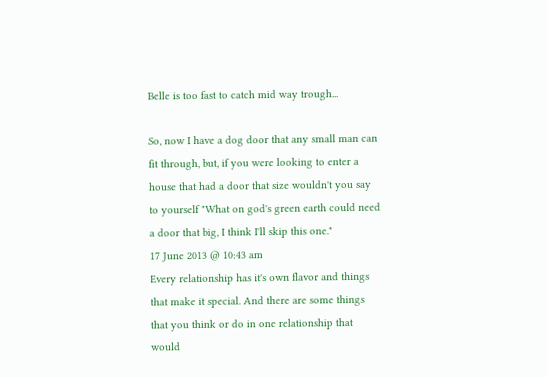Belle is too fast to catch mid way trough...

So, now I have a dog door that any small man can fit through, but, if you were looking to enter a house that had a door that size wouldn't you say to yourself "What on god's green earth could need a door that big, I think I'll skip this one."
17 June 2013 @ 10:43 am
Every relationship has it's own flavor and things that make it special. And there are some things that you think or do in one relationship that would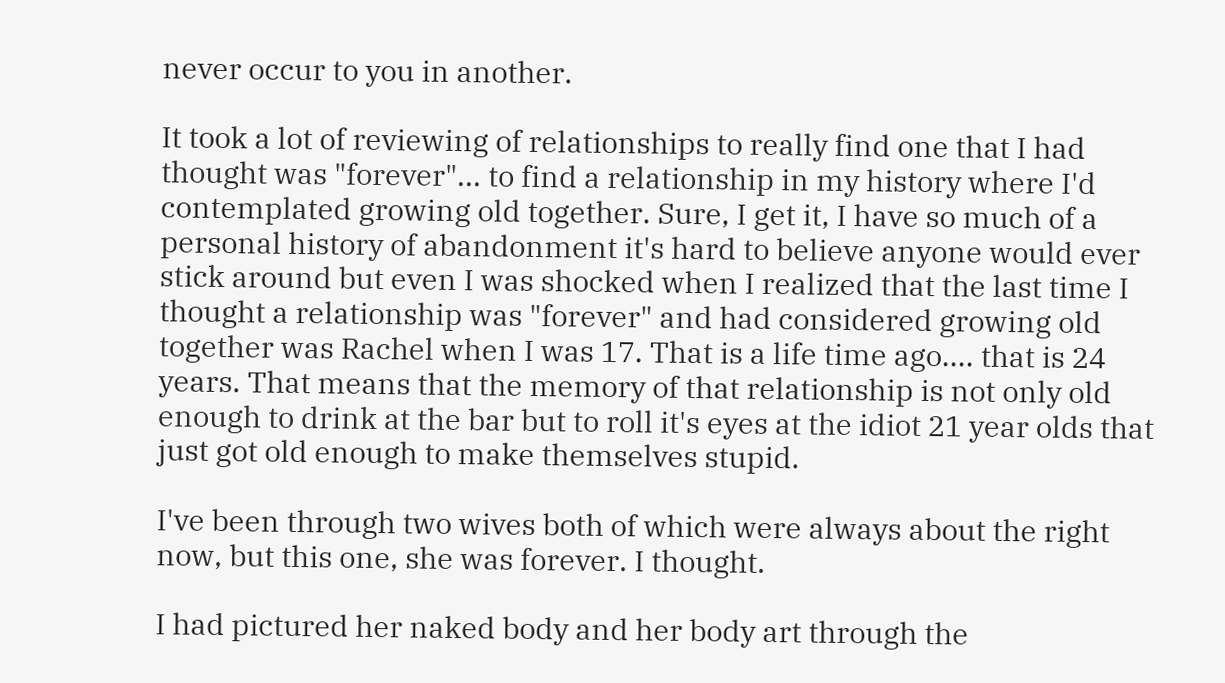never occur to you in another.

It took a lot of reviewing of relationships to really find one that I had thought was "forever"... to find a relationship in my history where I'd contemplated growing old together. Sure, I get it, I have so much of a personal history of abandonment it's hard to believe anyone would ever stick around but even I was shocked when I realized that the last time I thought a relationship was "forever" and had considered growing old together was Rachel when I was 17. That is a life time ago.... that is 24 years. That means that the memory of that relationship is not only old enough to drink at the bar but to roll it's eyes at the idiot 21 year olds that just got old enough to make themselves stupid.

I've been through two wives both of which were always about the right now, but this one, she was forever. I thought.

I had pictured her naked body and her body art through the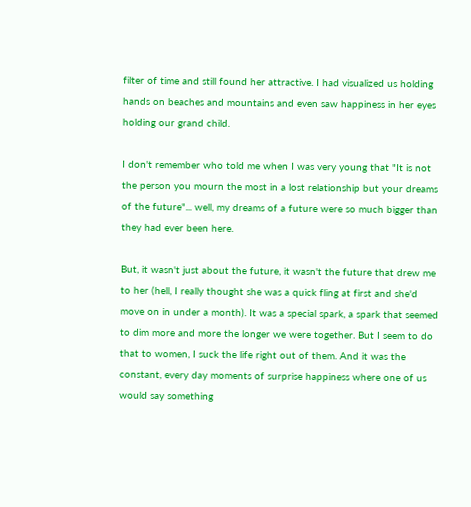filter of time and still found her attractive. I had visualized us holding hands on beaches and mountains and even saw happiness in her eyes holding our grand child.

I don't remember who told me when I was very young that "It is not the person you mourn the most in a lost relationship but your dreams of the future"... well, my dreams of a future were so much bigger than they had ever been here.

But, it wasn't just about the future, it wasn't the future that drew me to her (hell, I really thought she was a quick fling at first and she'd move on in under a month). It was a special spark, a spark that seemed to dim more and more the longer we were together. But I seem to do that to women, I suck the life right out of them. And it was the constant, every day moments of surprise happiness where one of us would say something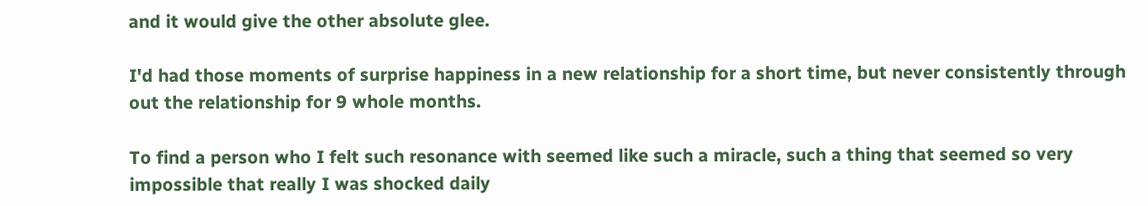and it would give the other absolute glee.

I'd had those moments of surprise happiness in a new relationship for a short time, but never consistently through out the relationship for 9 whole months.

To find a person who I felt such resonance with seemed like such a miracle, such a thing that seemed so very impossible that really I was shocked daily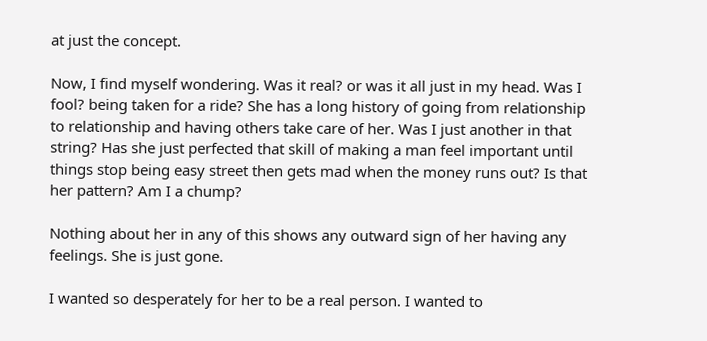at just the concept.

Now, I find myself wondering. Was it real? or was it all just in my head. Was I fool? being taken for a ride? She has a long history of going from relationship to relationship and having others take care of her. Was I just another in that string? Has she just perfected that skill of making a man feel important until things stop being easy street then gets mad when the money runs out? Is that her pattern? Am I a chump?

Nothing about her in any of this shows any outward sign of her having any feelings. She is just gone.

I wanted so desperately for her to be a real person. I wanted to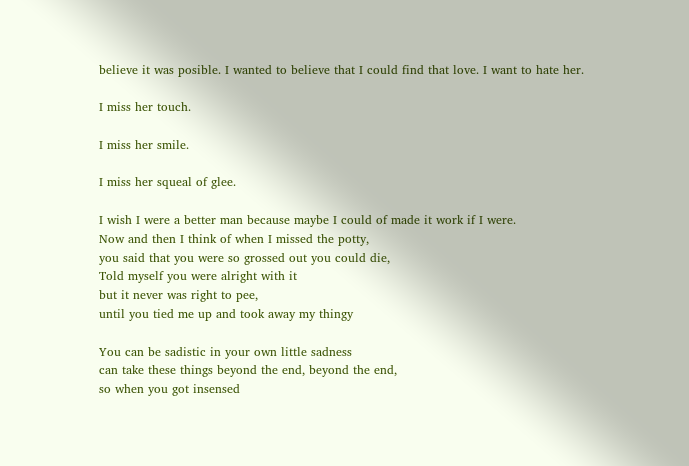believe it was posible. I wanted to believe that I could find that love. I want to hate her.

I miss her touch.

I miss her smile.

I miss her squeal of glee.

I wish I were a better man because maybe I could of made it work if I were.
Now and then I think of when I missed the potty,
you said that you were so grossed out you could die,
Told myself you were alright with it
but it never was right to pee,
until you tied me up and took away my thingy

You can be sadistic in your own little sadness
can take these things beyond the end, beyond the end,
so when you got insensed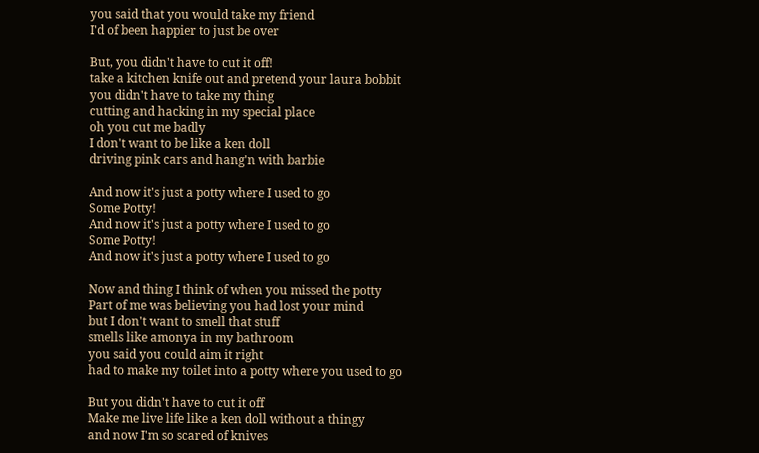you said that you would take my friend
I'd of been happier to just be over

But, you didn't have to cut it off!
take a kitchen knife out and pretend your laura bobbit
you didn't have to take my thing
cutting and hacking in my special place
oh you cut me badly
I don't want to be like a ken doll
driving pink cars and hang'n with barbie

And now it's just a potty where I used to go
Some Potty!
And now it's just a potty where I used to go
Some Potty!
And now it's just a potty where I used to go

Now and thing I think of when you missed the potty
Part of me was believing you had lost your mind
but I don't want to smell that stuff
smells like amonya in my bathroom
you said you could aim it right
had to make my toilet into a potty where you used to go

But you didn't have to cut it off
Make me live life like a ken doll without a thingy
and now I'm so scared of knives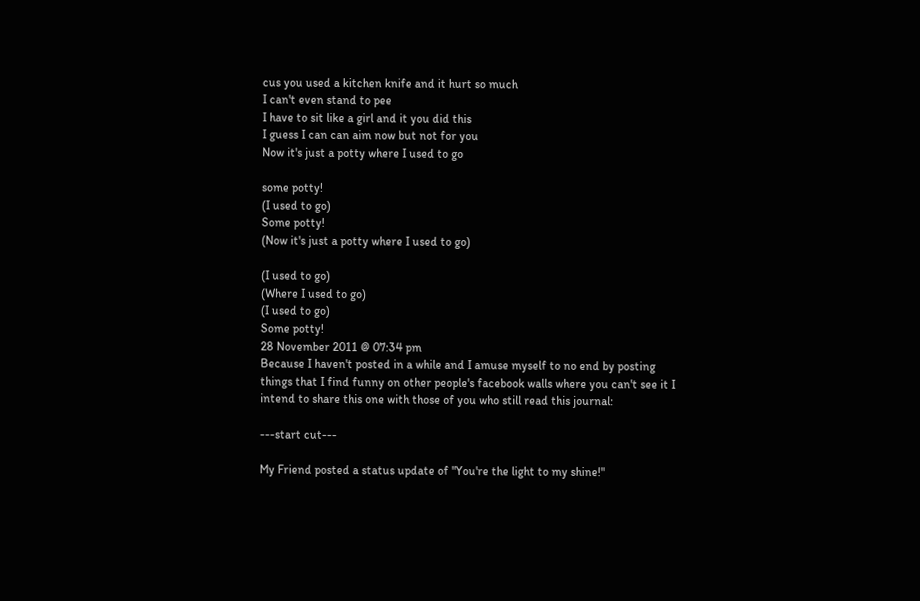cus you used a kitchen knife and it hurt so much
I can't even stand to pee
I have to sit like a girl and it you did this
I guess I can can aim now but not for you
Now it's just a potty where I used to go

some potty!
(I used to go)
Some potty!
(Now it's just a potty where I used to go)

(I used to go)
(Where I used to go)
(I used to go)
Some potty!
28 November 2011 @ 07:34 pm
Because I haven't posted in a while and I amuse myself to no end by posting things that I find funny on other people's facebook walls where you can't see it I intend to share this one with those of you who still read this journal:

---start cut---

My Friend posted a status update of "You're the light to my shine!"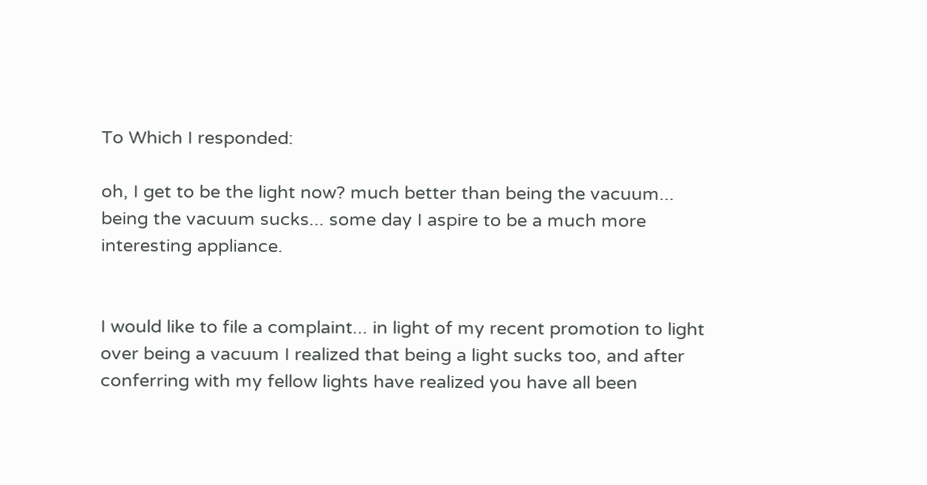To Which I responded:

oh, I get to be the light now? much better than being the vacuum... being the vacuum sucks... some day I aspire to be a much more interesting appliance.


I would like to file a complaint... in light of my recent promotion to light over being a vacuum I realized that being a light sucks too, and after conferring with my fellow lights have realized you have all been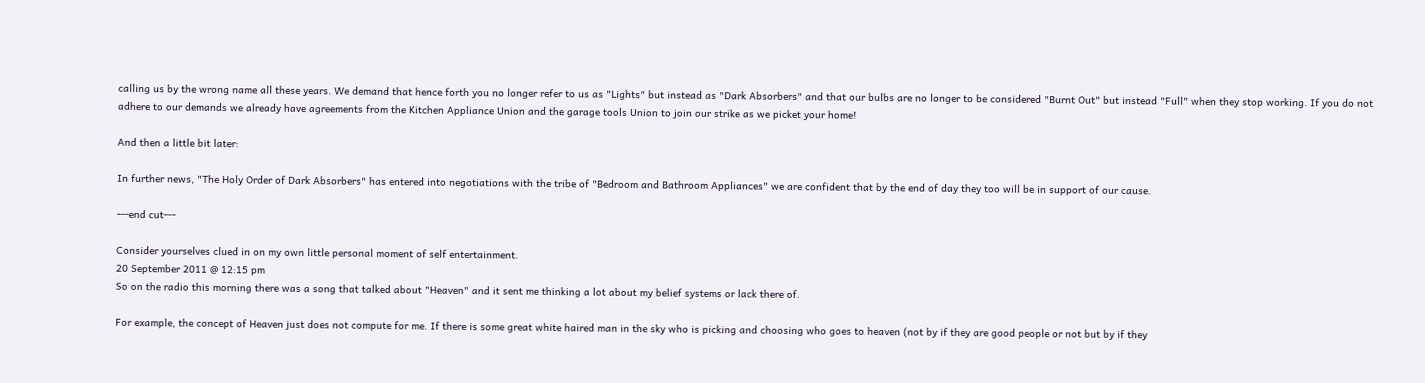calling us by the wrong name all these years. We demand that hence forth you no longer refer to us as "Lights" but instead as "Dark Absorbers" and that our bulbs are no longer to be considered "Burnt Out" but instead "Full" when they stop working. If you do not adhere to our demands we already have agreements from the Kitchen Appliance Union and the garage tools Union to join our strike as we picket your home!

And then a little bit later:

In further news, "The Holy Order of Dark Absorbers" has entered into negotiations with the tribe of "Bedroom and Bathroom Appliances" we are confident that by the end of day they too will be in support of our cause.

---end cut---

Consider yourselves clued in on my own little personal moment of self entertainment.
20 September 2011 @ 12:15 pm
So on the radio this morning there was a song that talked about "Heaven" and it sent me thinking a lot about my belief systems or lack there of.

For example, the concept of Heaven just does not compute for me. If there is some great white haired man in the sky who is picking and choosing who goes to heaven (not by if they are good people or not but by if they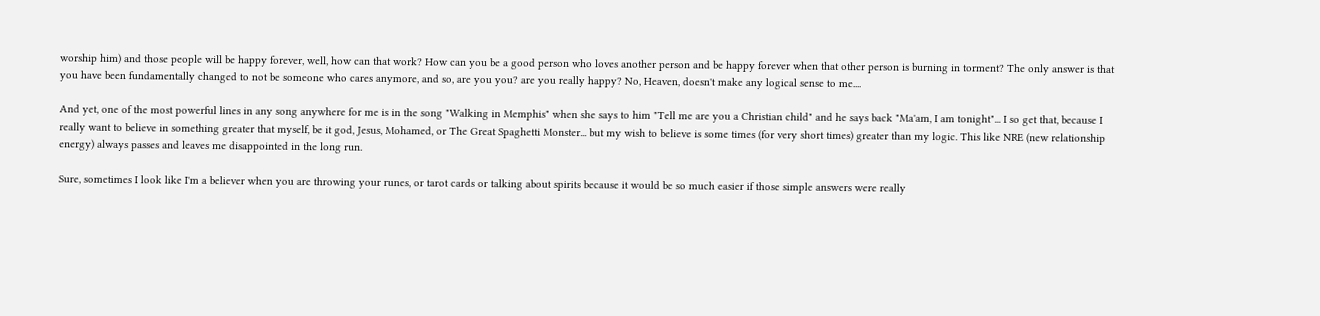worship him) and those people will be happy forever, well, how can that work? How can you be a good person who loves another person and be happy forever when that other person is burning in torment? The only answer is that you have been fundamentally changed to not be someone who cares anymore, and so, are you you? are you really happy? No, Heaven, doesn't make any logical sense to me....

And yet, one of the most powerful lines in any song anywhere for me is in the song "Walking in Memphis" when she says to him "Tell me are you a Christian child" and he says back "Ma'am, I am tonight"... I so get that, because I really want to believe in something greater that myself, be it god, Jesus, Mohamed, or The Great Spaghetti Monster... but my wish to believe is some times (for very short times) greater than my logic. This like NRE (new relationship energy) always passes and leaves me disappointed in the long run.

Sure, sometimes I look like I'm a believer when you are throwing your runes, or tarot cards or talking about spirits because it would be so much easier if those simple answers were really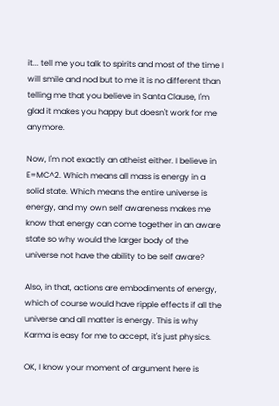it... tell me you talk to spirits and most of the time I will smile and nod but to me it is no different than telling me that you believe in Santa Clause, I'm glad it makes you happy but doesn't work for me anymore.

Now, I'm not exactly an atheist either. I believe in E=MC^2. Which means all mass is energy in a solid state. Which means the entire universe is energy, and my own self awareness makes me know that energy can come together in an aware state so why would the larger body of the universe not have the ability to be self aware?

Also, in that, actions are embodiments of energy, which of course would have ripple effects if all the universe and all matter is energy. This is why Karma is easy for me to accept, it's just physics.

OK, I know your moment of argument here is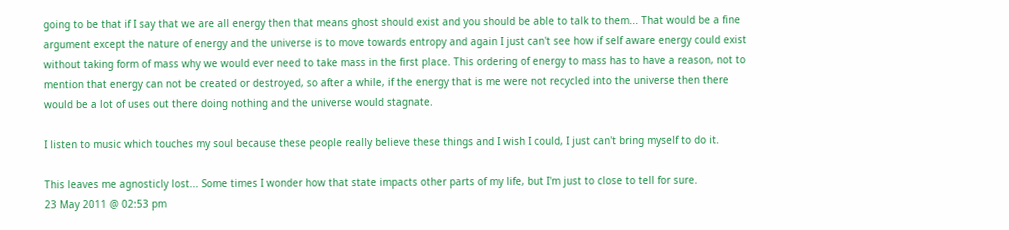going to be that if I say that we are all energy then that means ghost should exist and you should be able to talk to them... That would be a fine argument except the nature of energy and the universe is to move towards entropy and again I just can't see how if self aware energy could exist without taking form of mass why we would ever need to take mass in the first place. This ordering of energy to mass has to have a reason, not to mention that energy can not be created or destroyed, so after a while, if the energy that is me were not recycled into the universe then there would be a lot of uses out there doing nothing and the universe would stagnate.

I listen to music which touches my soul because these people really believe these things and I wish I could, I just can't bring myself to do it.

This leaves me agnosticly lost... Some times I wonder how that state impacts other parts of my life, but I'm just to close to tell for sure.
23 May 2011 @ 02:53 pm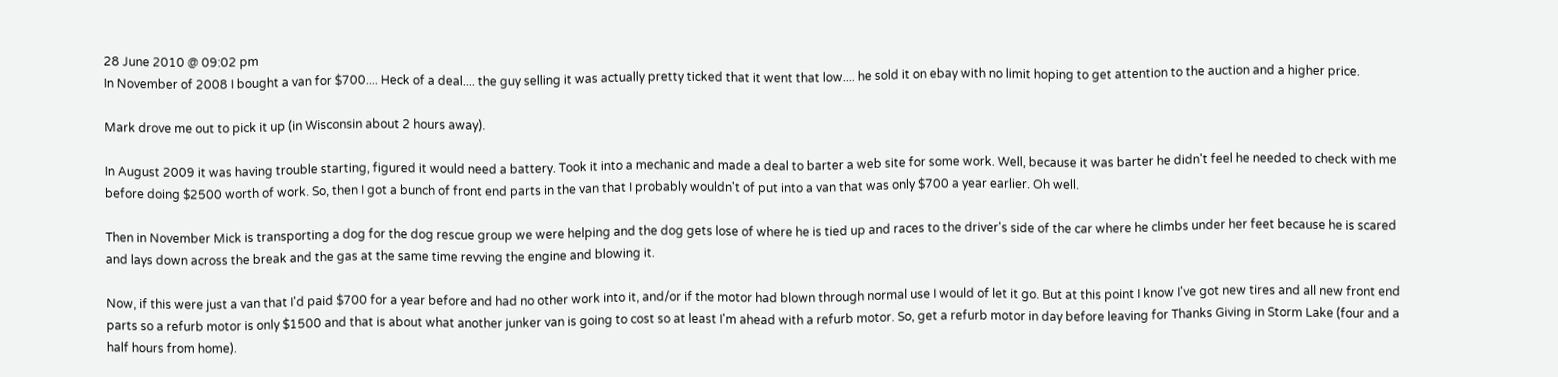28 June 2010 @ 09:02 pm
In November of 2008 I bought a van for $700.... Heck of a deal.... the guy selling it was actually pretty ticked that it went that low.... he sold it on ebay with no limit hoping to get attention to the auction and a higher price.

Mark drove me out to pick it up (in Wisconsin about 2 hours away).

In August 2009 it was having trouble starting, figured it would need a battery. Took it into a mechanic and made a deal to barter a web site for some work. Well, because it was barter he didn't feel he needed to check with me before doing $2500 worth of work. So, then I got a bunch of front end parts in the van that I probably wouldn't of put into a van that was only $700 a year earlier. Oh well.

Then in November Mick is transporting a dog for the dog rescue group we were helping and the dog gets lose of where he is tied up and races to the driver's side of the car where he climbs under her feet because he is scared and lays down across the break and the gas at the same time revving the engine and blowing it.

Now, if this were just a van that I'd paid $700 for a year before and had no other work into it, and/or if the motor had blown through normal use I would of let it go. But at this point I know I've got new tires and all new front end parts so a refurb motor is only $1500 and that is about what another junker van is going to cost so at least I'm ahead with a refurb motor. So, get a refurb motor in day before leaving for Thanks Giving in Storm Lake (four and a half hours from home).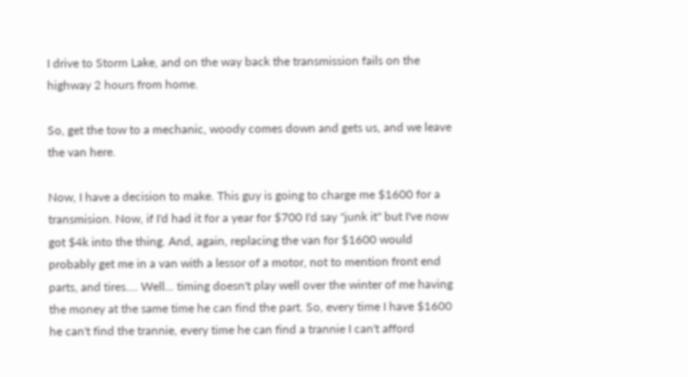I drive to Storm Lake, and on the way back the transmission fails on the highway 2 hours from home.

So, get the tow to a mechanic, woody comes down and gets us, and we leave the van here.

Now, I have a decision to make. This guy is going to charge me $1600 for a transmision. Now, if I'd had it for a year for $700 I'd say "junk it" but I've now got $4k into the thing. And, again, replacing the van for $1600 would probably get me in a van with a lessor of a motor, not to mention front end parts, and tires.... Well... timing doesn't play well over the winter of me having the money at the same time he can find the part. So, every time I have $1600 he can't find the trannie, every time he can find a trannie I can't afford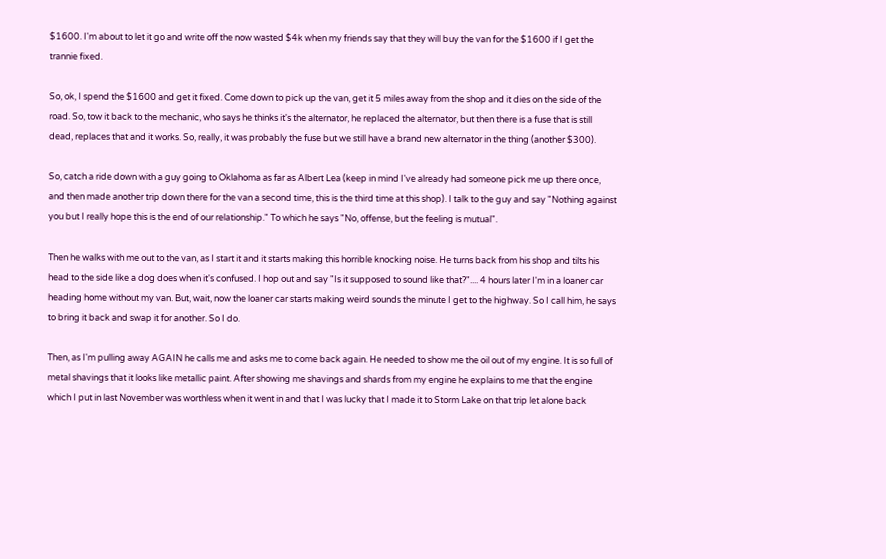$1600. I'm about to let it go and write off the now wasted $4k when my friends say that they will buy the van for the $1600 if I get the trannie fixed.

So, ok, I spend the $1600 and get it fixed. Come down to pick up the van, get it 5 miles away from the shop and it dies on the side of the road. So, tow it back to the mechanic, who says he thinks it's the alternator, he replaced the alternator, but then there is a fuse that is still dead, replaces that and it works. So, really, it was probably the fuse but we still have a brand new alternator in the thing (another $300).

So, catch a ride down with a guy going to Oklahoma as far as Albert Lea (keep in mind I've already had someone pick me up there once, and then made another trip down there for the van a second time, this is the third time at this shop). I talk to the guy and say "Nothing against you but I really hope this is the end of our relationship." To which he says "No, offense, but the feeling is mutual".

Then he walks with me out to the van, as I start it and it starts making this horrible knocking noise. He turns back from his shop and tilts his head to the side like a dog does when it's confused. I hop out and say "Is it supposed to sound like that?".... 4 hours later I'm in a loaner car heading home without my van. But, wait, now the loaner car starts making weird sounds the minute I get to the highway. So I call him, he says to bring it back and swap it for another. So I do.

Then, as I'm pulling away AGAIN he calls me and asks me to come back again. He needed to show me the oil out of my engine. It is so full of metal shavings that it looks like metallic paint. After showing me shavings and shards from my engine he explains to me that the engine which I put in last November was worthless when it went in and that I was lucky that I made it to Storm Lake on that trip let alone back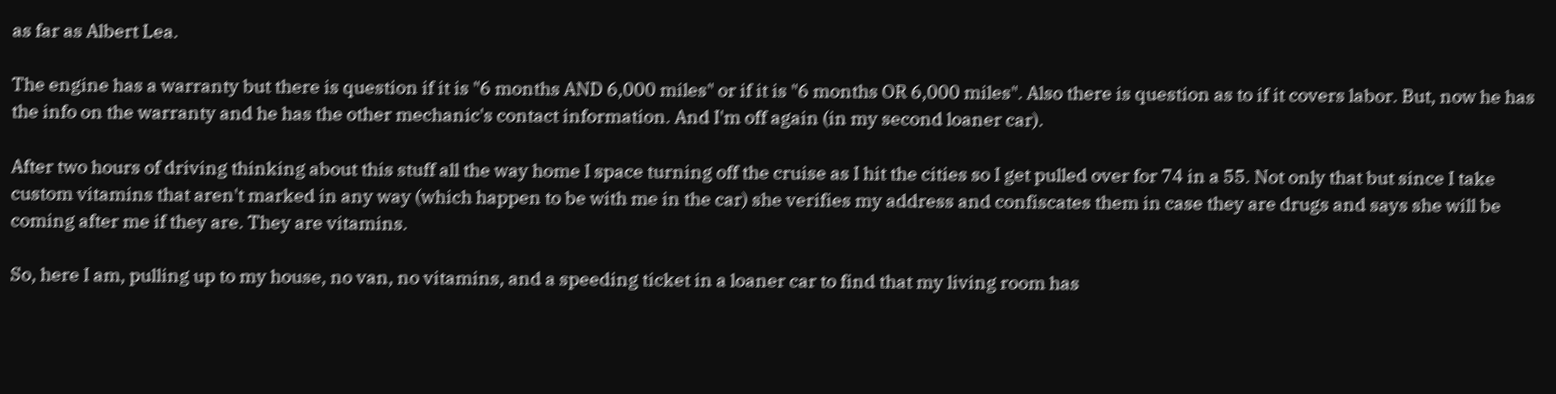as far as Albert Lea.

The engine has a warranty but there is question if it is "6 months AND 6,000 miles" or if it is "6 months OR 6,000 miles". Also there is question as to if it covers labor. But, now he has the info on the warranty and he has the other mechanic's contact information. And I'm off again (in my second loaner car).

After two hours of driving thinking about this stuff all the way home I space turning off the cruise as I hit the cities so I get pulled over for 74 in a 55. Not only that but since I take custom vitamins that aren't marked in any way (which happen to be with me in the car) she verifies my address and confiscates them in case they are drugs and says she will be coming after me if they are. They are vitamins.

So, here I am, pulling up to my house, no van, no vitamins, and a speeding ticket in a loaner car to find that my living room has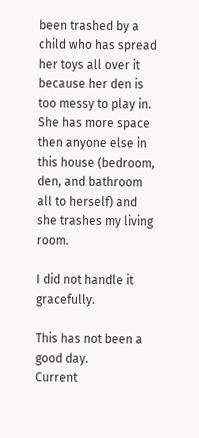been trashed by a child who has spread her toys all over it because her den is too messy to play in. She has more space then anyone else in this house (bedroom, den, and bathroom all to herself) and she trashes my living room.

I did not handle it gracefully.

This has not been a good day.
Current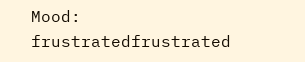Mood: frustratedfrustrated